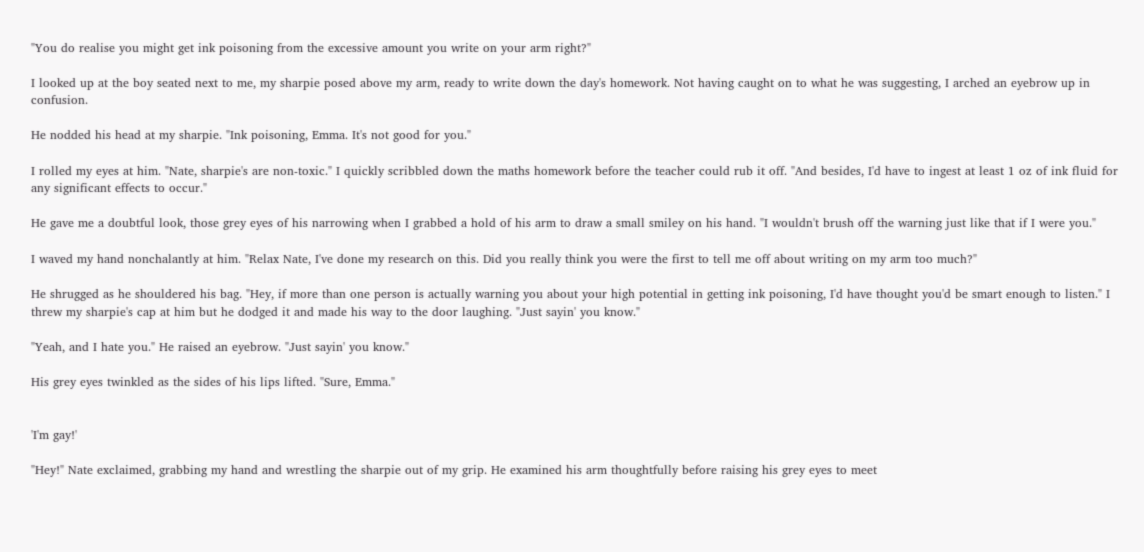"You do realise you might get ink poisoning from the excessive amount you write on your arm right?"

I looked up at the boy seated next to me, my sharpie posed above my arm, ready to write down the day's homework. Not having caught on to what he was suggesting, I arched an eyebrow up in confusion.

He nodded his head at my sharpie. "Ink poisoning, Emma. It's not good for you."

I rolled my eyes at him. "Nate, sharpie's are non-toxic." I quickly scribbled down the maths homework before the teacher could rub it off. "And besides, I'd have to ingest at least 1 oz of ink fluid for any significant effects to occur."

He gave me a doubtful look, those grey eyes of his narrowing when I grabbed a hold of his arm to draw a small smiley on his hand. "I wouldn't brush off the warning just like that if I were you."

I waved my hand nonchalantly at him. "Relax Nate, I've done my research on this. Did you really think you were the first to tell me off about writing on my arm too much?"

He shrugged as he shouldered his bag. "Hey, if more than one person is actually warning you about your high potential in getting ink poisoning, I'd have thought you'd be smart enough to listen." I threw my sharpie's cap at him but he dodged it and made his way to the door laughing. "Just sayin' you know."

"Yeah, and I hate you." He raised an eyebrow. "Just sayin' you know."

His grey eyes twinkled as the sides of his lips lifted. "Sure, Emma."


'I'm gay!'

"Hey!" Nate exclaimed, grabbing my hand and wrestling the sharpie out of my grip. He examined his arm thoughtfully before raising his grey eyes to meet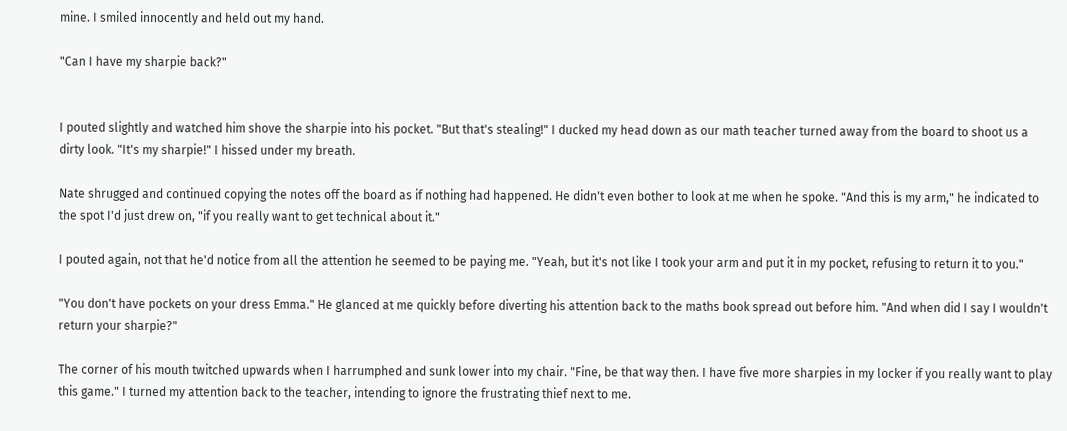mine. I smiled innocently and held out my hand.

"Can I have my sharpie back?"


I pouted slightly and watched him shove the sharpie into his pocket. "But that's stealing!" I ducked my head down as our math teacher turned away from the board to shoot us a dirty look. "It's my sharpie!" I hissed under my breath.

Nate shrugged and continued copying the notes off the board as if nothing had happened. He didn't even bother to look at me when he spoke. "And this is my arm," he indicated to the spot I'd just drew on, "if you really want to get technical about it."

I pouted again, not that he'd notice from all the attention he seemed to be paying me. "Yeah, but it's not like I took your arm and put it in my pocket, refusing to return it to you."

"You don't have pockets on your dress Emma." He glanced at me quickly before diverting his attention back to the maths book spread out before him. "And when did I say I wouldn't return your sharpie?"

The corner of his mouth twitched upwards when I harrumphed and sunk lower into my chair. "Fine, be that way then. I have five more sharpies in my locker if you really want to play this game." I turned my attention back to the teacher, intending to ignore the frustrating thief next to me.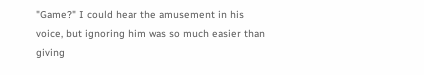"Game?" I could hear the amusement in his voice, but ignoring him was so much easier than giving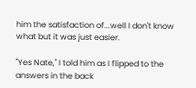him the satisfaction of...well I don't know what but it was just easier.

"Yes Nate," I told him as I flipped to the answers in the back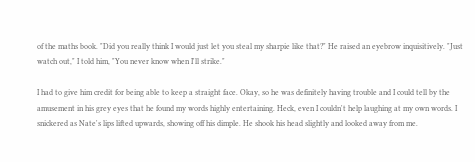of the maths book. "Did you really think I would just let you steal my sharpie like that?" He raised an eyebrow inquisitively. "Just watch out," I told him, "You never know when I'll strike."

I had to give him credit for being able to keep a straight face. Okay, so he was definitely having trouble and I could tell by the amusement in his grey eyes that he found my words highly entertaining. Heck, even I couldn't help laughing at my own words. I snickered as Nate's lips lifted upwards, showing off his dimple. He shook his head slightly and looked away from me.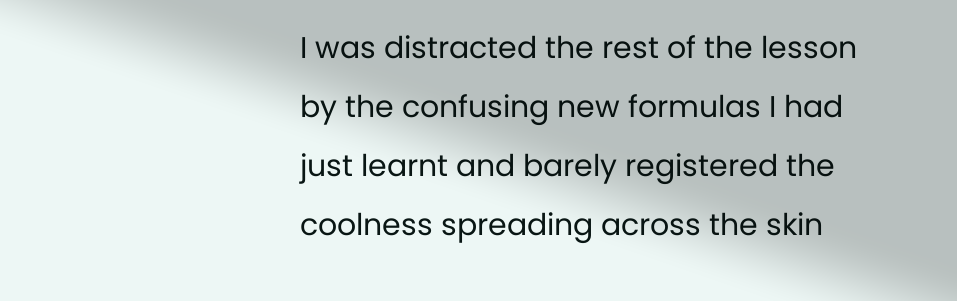I was distracted the rest of the lesson by the confusing new formulas I had just learnt and barely registered the coolness spreading across the skin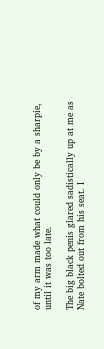of my arm made what could only be by a sharpie, until it was too late.

The big black penis glared sadistically up at me as Nate bolted out from his seat. I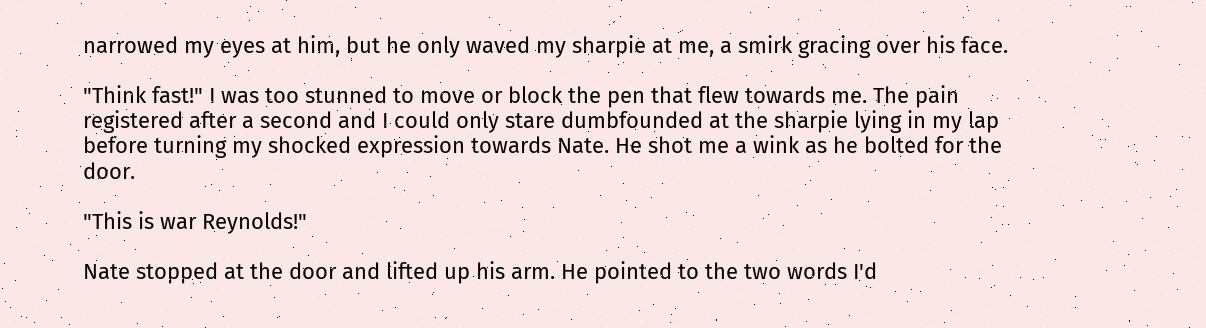narrowed my eyes at him, but he only waved my sharpie at me, a smirk gracing over his face.

"Think fast!" I was too stunned to move or block the pen that flew towards me. The pain registered after a second and I could only stare dumbfounded at the sharpie lying in my lap before turning my shocked expression towards Nate. He shot me a wink as he bolted for the door.

"This is war Reynolds!"

Nate stopped at the door and lifted up his arm. He pointed to the two words I'd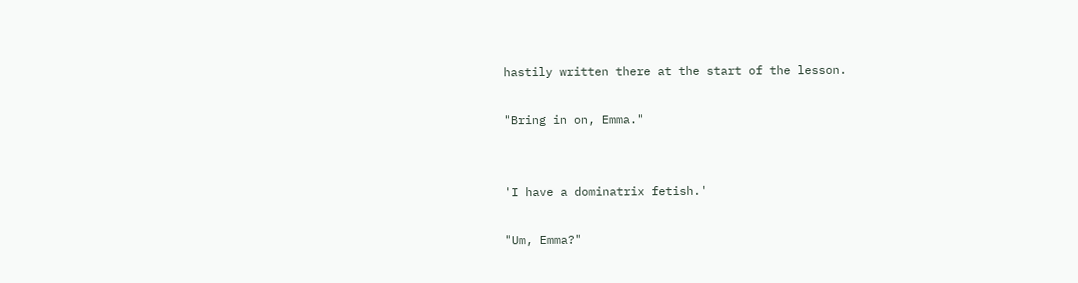hastily written there at the start of the lesson.

"Bring in on, Emma."


'I have a dominatrix fetish.'

"Um, Emma?"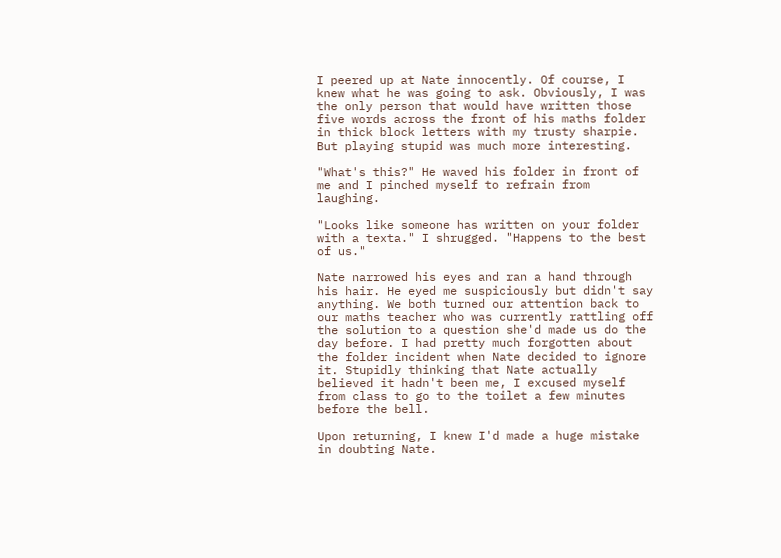I peered up at Nate innocently. Of course, I knew what he was going to ask. Obviously, I was the only person that would have written those five words across the front of his maths folder in thick block letters with my trusty sharpie. But playing stupid was much more interesting.

"What's this?" He waved his folder in front of me and I pinched myself to refrain from laughing.

"Looks like someone has written on your folder with a texta." I shrugged. "Happens to the best of us."

Nate narrowed his eyes and ran a hand through his hair. He eyed me suspiciously but didn't say anything. We both turned our attention back to our maths teacher who was currently rattling off the solution to a question she'd made us do the day before. I had pretty much forgotten about the folder incident when Nate decided to ignore it. Stupidly thinking that Nate actually believed it hadn't been me, I excused myself from class to go to the toilet a few minutes before the bell.

Upon returning, I knew I'd made a huge mistake in doubting Nate.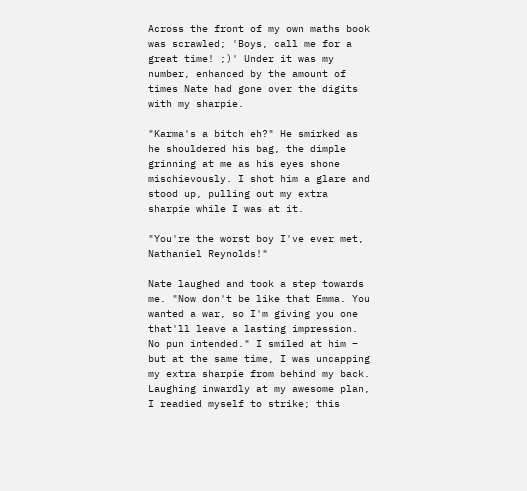Across the front of my own maths book was scrawled; 'Boys, call me for a great time! ;)' Under it was my number, enhanced by the amount of times Nate had gone over the digits with my sharpie.

"Karma's a bitch eh?" He smirked as he shouldered his bag, the dimple grinning at me as his eyes shone mischievously. I shot him a glare and stood up, pulling out my extra sharpie while I was at it.

"You're the worst boy I've ever met, Nathaniel Reynolds!"

Nate laughed and took a step towards me. "Now don't be like that Emma. You wanted a war, so I'm giving you one that'll leave a lasting impression. No pun intended." I smiled at him – but at the same time, I was uncapping my extra sharpie from behind my back. Laughing inwardly at my awesome plan, I readied myself to strike; this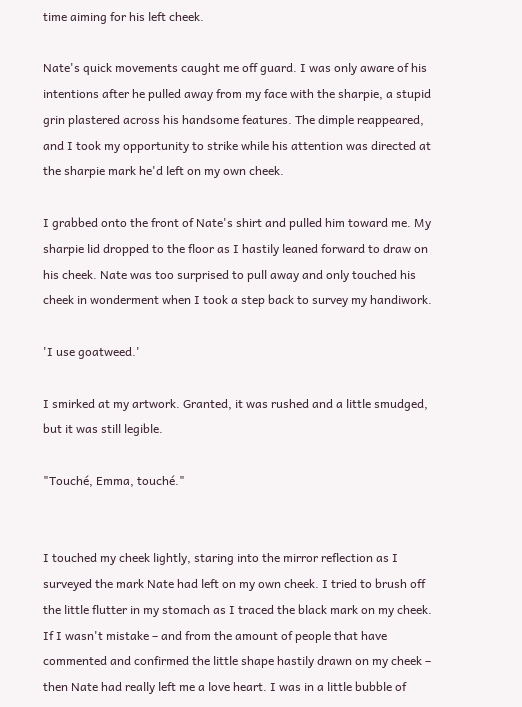time aiming for his left cheek.

Nate's quick movements caught me off guard. I was only aware of his intentions after he pulled away from my face with the sharpie, a stupid grin plastered across his handsome features. The dimple reappeared, and I took my opportunity to strike while his attention was directed at the sharpie mark he'd left on my own cheek.

I grabbed onto the front of Nate's shirt and pulled him toward me. My sharpie lid dropped to the floor as I hastily leaned forward to draw on his cheek. Nate was too surprised to pull away and only touched his cheek in wonderment when I took a step back to survey my handiwork.

'I use goatweed.'

I smirked at my artwork. Granted, it was rushed and a little smudged, but it was still legible.

"Touché, Emma, touché."


I touched my cheek lightly, staring into the mirror reflection as I surveyed the mark Nate had left on my own cheek. I tried to brush off the little flutter in my stomach as I traced the black mark on my cheek. If I wasn't mistake – and from the amount of people that have commented and confirmed the little shape hastily drawn on my cheek – then Nate had really left me a love heart. I was in a little bubble of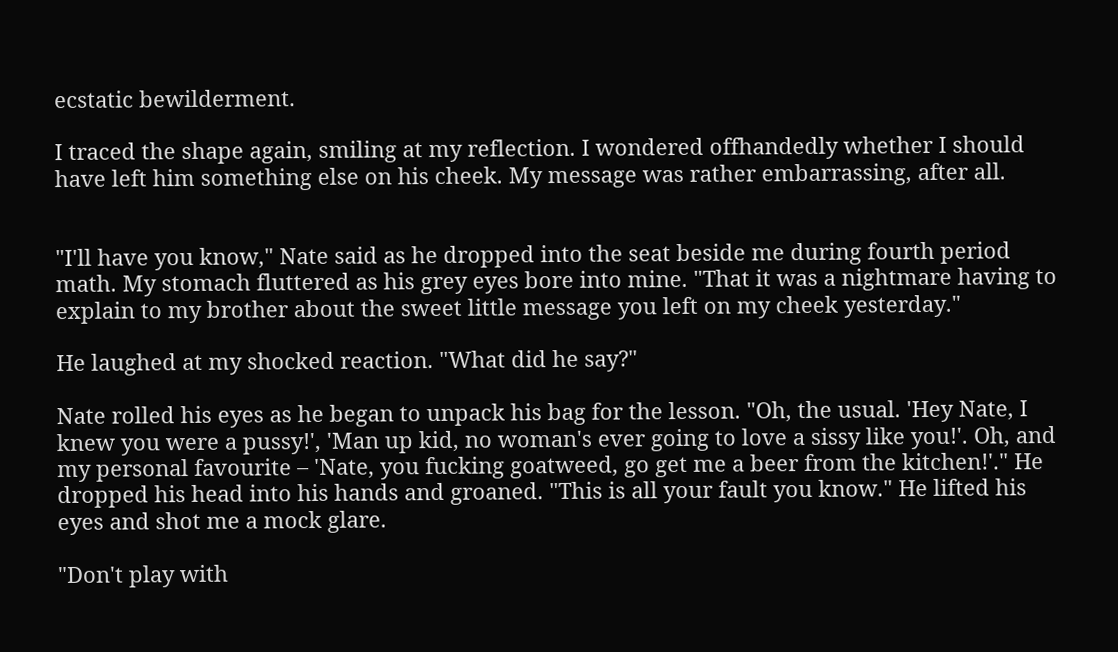ecstatic bewilderment.

I traced the shape again, smiling at my reflection. I wondered offhandedly whether I should have left him something else on his cheek. My message was rather embarrassing, after all.


"I'll have you know," Nate said as he dropped into the seat beside me during fourth period math. My stomach fluttered as his grey eyes bore into mine. "That it was a nightmare having to explain to my brother about the sweet little message you left on my cheek yesterday."

He laughed at my shocked reaction. "What did he say?"

Nate rolled his eyes as he began to unpack his bag for the lesson. "Oh, the usual. 'Hey Nate, I knew you were a pussy!', 'Man up kid, no woman's ever going to love a sissy like you!'. Oh, and my personal favourite – 'Nate, you fucking goatweed, go get me a beer from the kitchen!'." He dropped his head into his hands and groaned. "This is all your fault you know." He lifted his eyes and shot me a mock glare.

"Don't play with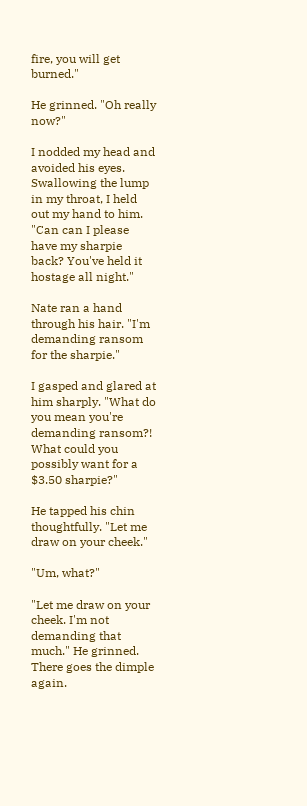fire, you will get burned."

He grinned. "Oh really now?"

I nodded my head and avoided his eyes. Swallowing the lump in my throat, I held out my hand to him. "Can can I please have my sharpie back? You've held it hostage all night."

Nate ran a hand through his hair. "I'm demanding ransom for the sharpie."

I gasped and glared at him sharply. "What do you mean you're demanding ransom?! What could you possibly want for a $3.50 sharpie?"

He tapped his chin thoughtfully. "Let me draw on your cheek."

"Um, what?"

"Let me draw on your cheek. I'm not demanding that much." He grinned. There goes the dimple again.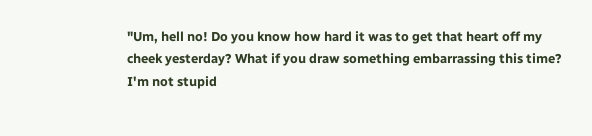"Um, hell no! Do you know how hard it was to get that heart off my cheek yesterday? What if you draw something embarrassing this time? I'm not stupid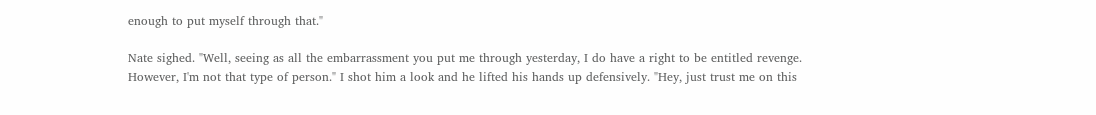enough to put myself through that."

Nate sighed. "Well, seeing as all the embarrassment you put me through yesterday, I do have a right to be entitled revenge. However, I'm not that type of person." I shot him a look and he lifted his hands up defensively. "Hey, just trust me on this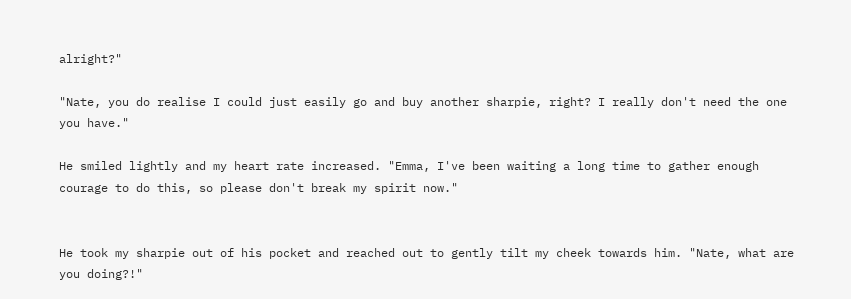alright?"

"Nate, you do realise I could just easily go and buy another sharpie, right? I really don't need the one you have."

He smiled lightly and my heart rate increased. "Emma, I've been waiting a long time to gather enough courage to do this, so please don't break my spirit now."


He took my sharpie out of his pocket and reached out to gently tilt my cheek towards him. "Nate, what are you doing?!"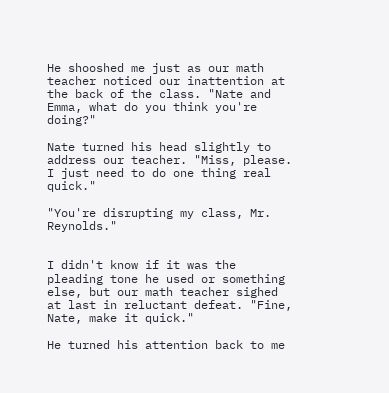He shooshed me just as our math teacher noticed our inattention at the back of the class. "Nate and Emma, what do you think you're doing?"

Nate turned his head slightly to address our teacher. "Miss, please. I just need to do one thing real quick."

"You're disrupting my class, Mr. Reynolds."


I didn't know if it was the pleading tone he used or something else, but our math teacher sighed at last in reluctant defeat. "Fine, Nate, make it quick."

He turned his attention back to me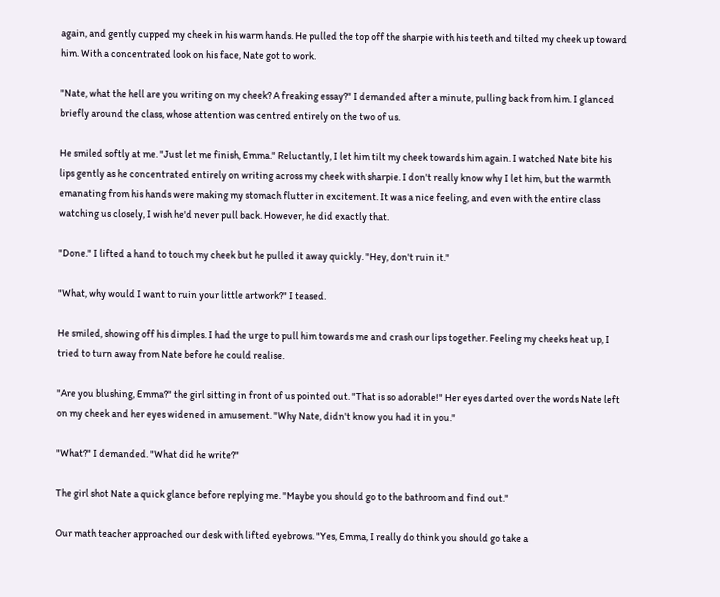again, and gently cupped my cheek in his warm hands. He pulled the top off the sharpie with his teeth and tilted my cheek up toward him. With a concentrated look on his face, Nate got to work.

"Nate, what the hell are you writing on my cheek? A freaking essay?" I demanded after a minute, pulling back from him. I glanced briefly around the class, whose attention was centred entirely on the two of us.

He smiled softly at me. "Just let me finish, Emma." Reluctantly, I let him tilt my cheek towards him again. I watched Nate bite his lips gently as he concentrated entirely on writing across my cheek with sharpie. I don't really know why I let him, but the warmth emanating from his hands were making my stomach flutter in excitement. It was a nice feeling, and even with the entire class watching us closely, I wish he'd never pull back. However, he did exactly that.

"Done." I lifted a hand to touch my cheek but he pulled it away quickly. "Hey, don't ruin it."

"What, why would I want to ruin your little artwork?" I teased.

He smiled, showing off his dimples. I had the urge to pull him towards me and crash our lips together. Feeling my cheeks heat up, I tried to turn away from Nate before he could realise.

"Are you blushing, Emma?" the girl sitting in front of us pointed out. "That is so adorable!" Her eyes darted over the words Nate left on my cheek and her eyes widened in amusement. "Why Nate, didn't know you had it in you."

"What?" I demanded. "What did he write?"

The girl shot Nate a quick glance before replying me. "Maybe you should go to the bathroom and find out."

Our math teacher approached our desk with lifted eyebrows. "Yes, Emma, I really do think you should go take a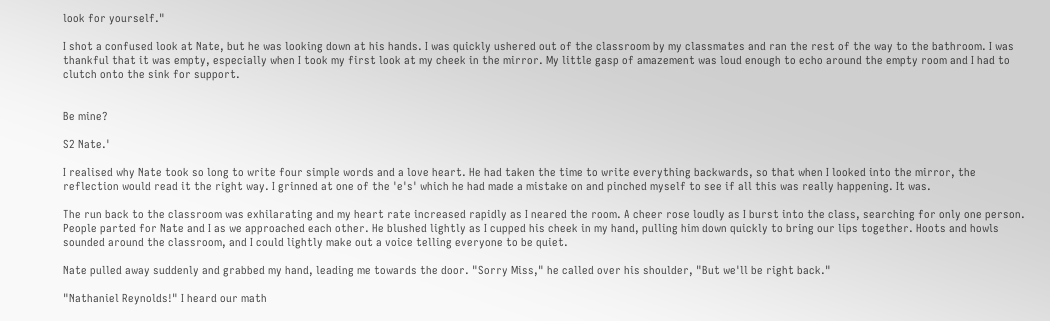look for yourself."

I shot a confused look at Nate, but he was looking down at his hands. I was quickly ushered out of the classroom by my classmates and ran the rest of the way to the bathroom. I was thankful that it was empty, especially when I took my first look at my cheek in the mirror. My little gasp of amazement was loud enough to echo around the empty room and I had to clutch onto the sink for support.


Be mine?

S2 Nate.'

I realised why Nate took so long to write four simple words and a love heart. He had taken the time to write everything backwards, so that when I looked into the mirror, the reflection would read it the right way. I grinned at one of the 'e's' which he had made a mistake on and pinched myself to see if all this was really happening. It was.

The run back to the classroom was exhilarating and my heart rate increased rapidly as I neared the room. A cheer rose loudly as I burst into the class, searching for only one person. People parted for Nate and I as we approached each other. He blushed lightly as I cupped his cheek in my hand, pulling him down quickly to bring our lips together. Hoots and howls sounded around the classroom, and I could lightly make out a voice telling everyone to be quiet.

Nate pulled away suddenly and grabbed my hand, leading me towards the door. "Sorry Miss," he called over his shoulder, "But we'll be right back."

"Nathaniel Reynolds!" I heard our math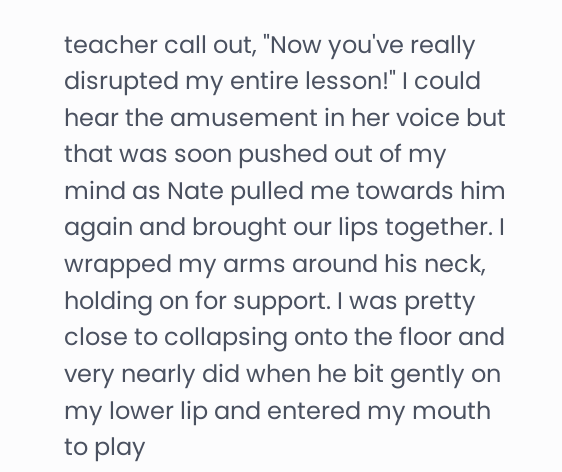teacher call out, "Now you've really disrupted my entire lesson!" I could hear the amusement in her voice but that was soon pushed out of my mind as Nate pulled me towards him again and brought our lips together. I wrapped my arms around his neck, holding on for support. I was pretty close to collapsing onto the floor and very nearly did when he bit gently on my lower lip and entered my mouth to play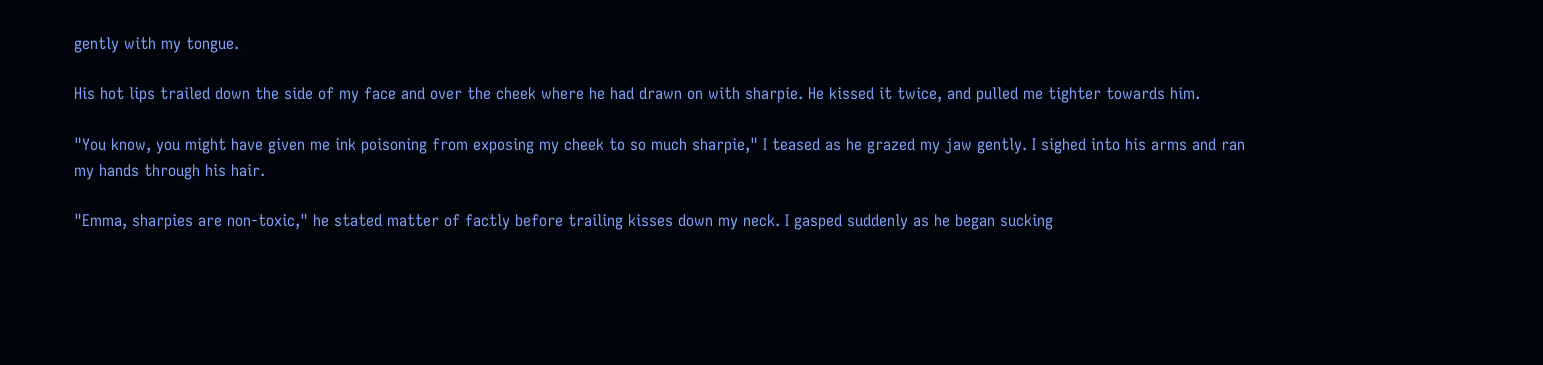gently with my tongue.

His hot lips trailed down the side of my face and over the cheek where he had drawn on with sharpie. He kissed it twice, and pulled me tighter towards him.

"You know, you might have given me ink poisoning from exposing my cheek to so much sharpie," I teased as he grazed my jaw gently. I sighed into his arms and ran my hands through his hair.

"Emma, sharpies are non-toxic," he stated matter of factly before trailing kisses down my neck. I gasped suddenly as he began sucking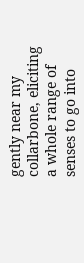gently near my collarbone, eliciting a whole range of senses to go into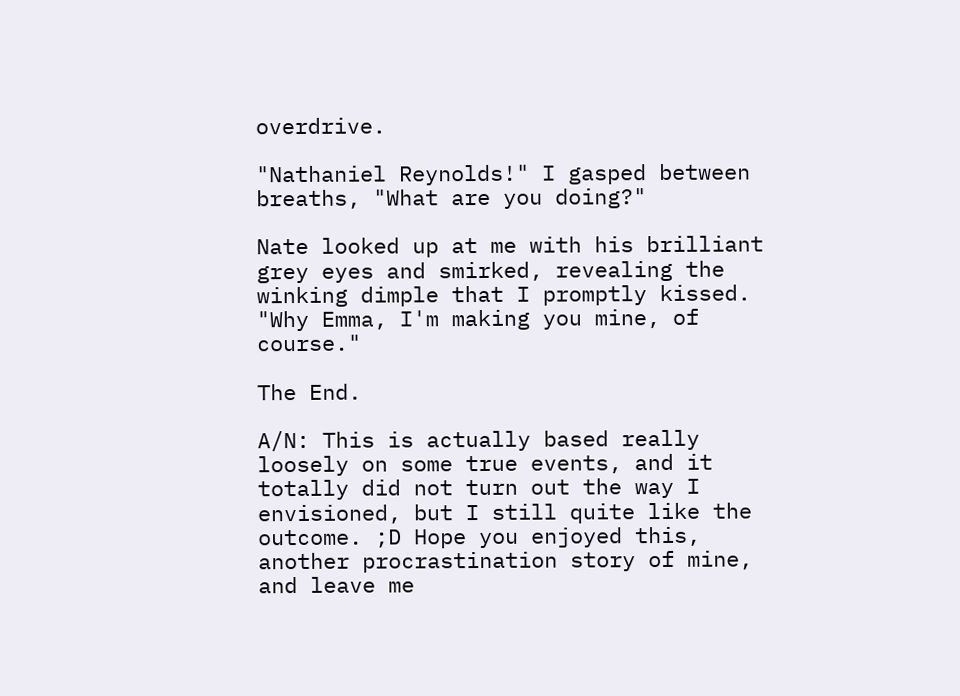overdrive.

"Nathaniel Reynolds!" I gasped between breaths, "What are you doing?"

Nate looked up at me with his brilliant grey eyes and smirked, revealing the winking dimple that I promptly kissed. "Why Emma, I'm making you mine, of course."

The End.

A/N: This is actually based really loosely on some true events, and it totally did not turn out the way I envisioned, but I still quite like the outcome. ;D Hope you enjoyed this, another procrastination story of mine, and leave me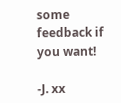some feedback if you want!

-J. xx